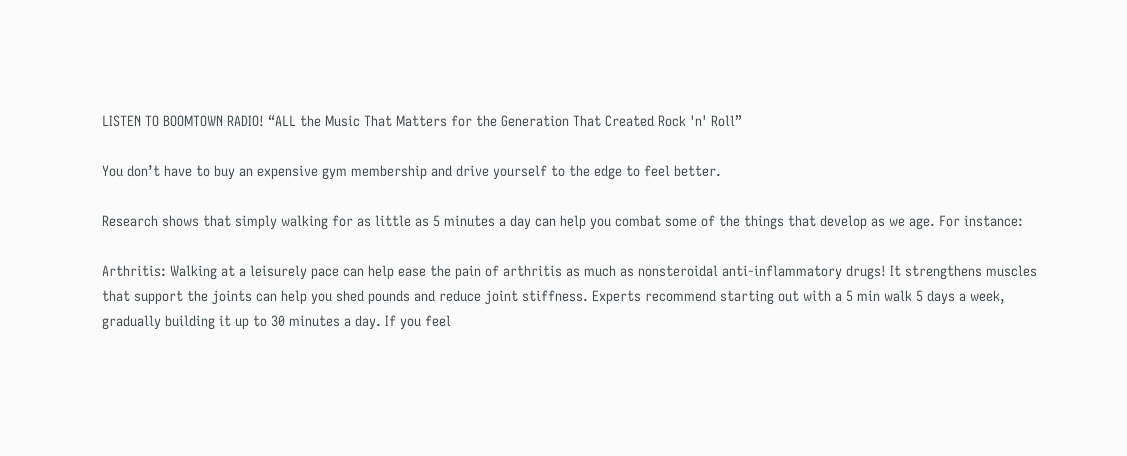LISTEN TO BOOMTOWN RADIO! “ALL the Music That Matters for the Generation That Created Rock 'n' Roll”

You don’t have to buy an expensive gym membership and drive yourself to the edge to feel better.

Research shows that simply walking for as little as 5 minutes a day can help you combat some of the things that develop as we age. For instance:

Arthritis: Walking at a leisurely pace can help ease the pain of arthritis as much as nonsteroidal anti-inflammatory drugs! It strengthens muscles that support the joints can help you shed pounds and reduce joint stiffness. Experts recommend starting out with a 5 min walk 5 days a week, gradually building it up to 30 minutes a day. If you feel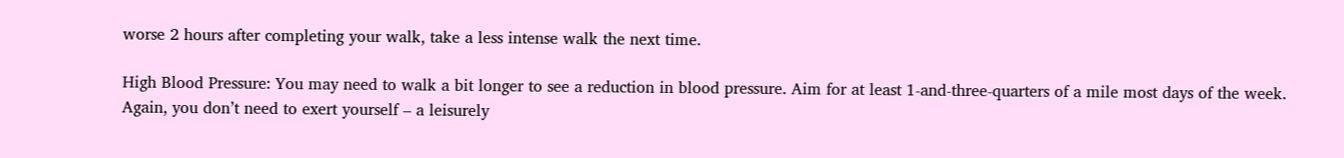worse 2 hours after completing your walk, take a less intense walk the next time.

High Blood Pressure: You may need to walk a bit longer to see a reduction in blood pressure. Aim for at least 1-and-three-quarters of a mile most days of the week. Again, you don’t need to exert yourself – a leisurely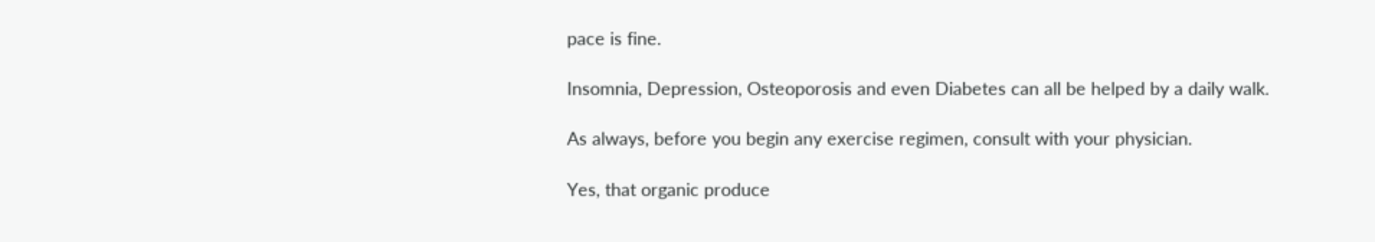pace is fine.

Insomnia, Depression, Osteoporosis and even Diabetes can all be helped by a daily walk.

As always, before you begin any exercise regimen, consult with your physician.

Yes, that organic produce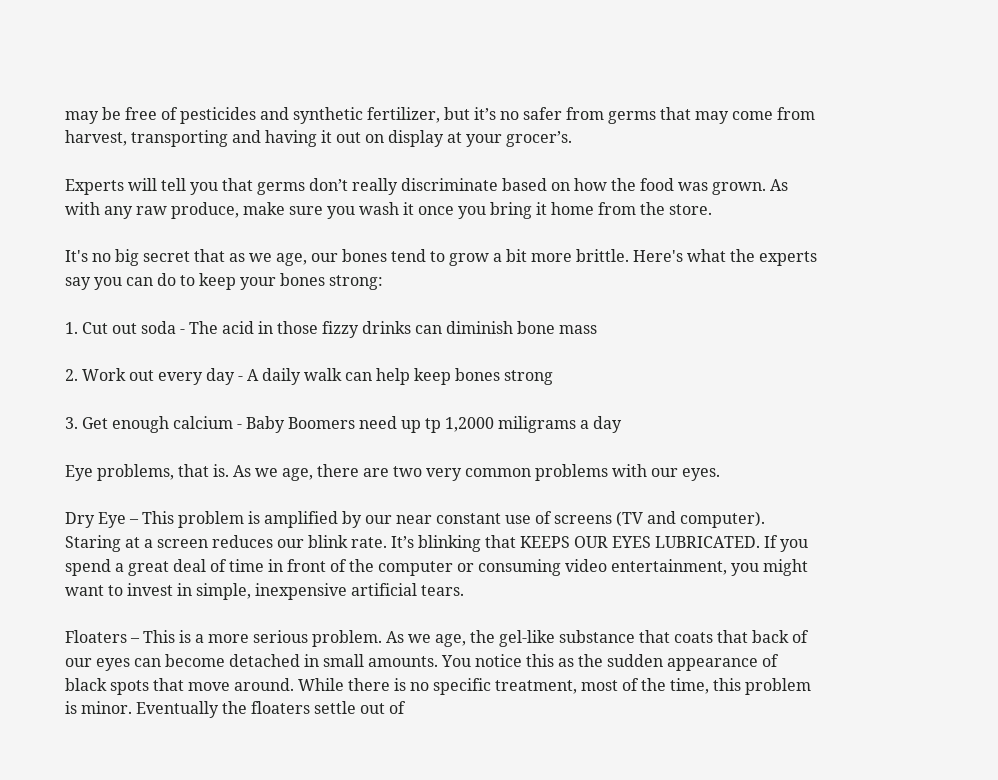may be free of pesticides and synthetic fertilizer, but it’s no safer from germs that may come from harvest, transporting and having it out on display at your grocer’s.

Experts will tell you that germs don’t really discriminate based on how the food was grown. As with any raw produce, make sure you wash it once you bring it home from the store.

It's no big secret that as we age, our bones tend to grow a bit more brittle. Here's what the experts say you can do to keep your bones strong:

1. Cut out soda - The acid in those fizzy drinks can diminish bone mass

2. Work out every day - A daily walk can help keep bones strong

3. Get enough calcium - Baby Boomers need up tp 1,2000 miligrams a day

Eye problems, that is. As we age, there are two very common problems with our eyes.

Dry Eye – This problem is amplified by our near constant use of screens (TV and computer). Staring at a screen reduces our blink rate. It’s blinking that KEEPS OUR EYES LUBRICATED. If you spend a great deal of time in front of the computer or consuming video entertainment, you might want to invest in simple, inexpensive artificial tears.

Floaters – This is a more serious problem. As we age, the gel-like substance that coats that back of our eyes can become detached in small amounts. You notice this as the sudden appearance of black spots that move around. While there is no specific treatment, most of the time, this problem is minor. Eventually the floaters settle out of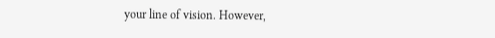your line of vision. However,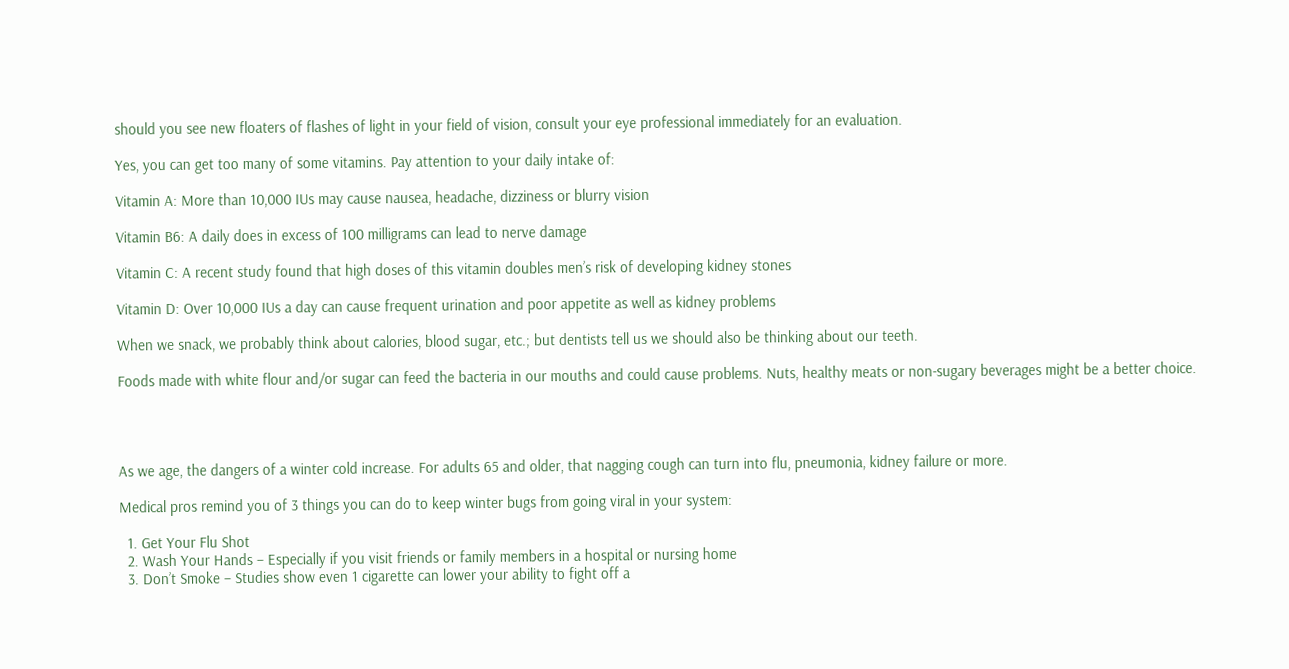should you see new floaters of flashes of light in your field of vision, consult your eye professional immediately for an evaluation.

Yes, you can get too many of some vitamins. Pay attention to your daily intake of:

Vitamin A: More than 10,000 IUs may cause nausea, headache, dizziness or blurry vision

Vitamin B6: A daily does in excess of 100 milligrams can lead to nerve damage

Vitamin C: A recent study found that high doses of this vitamin doubles men’s risk of developing kidney stones

Vitamin D: Over 10,000 IUs a day can cause frequent urination and poor appetite as well as kidney problems

When we snack, we probably think about calories, blood sugar, etc.; but dentists tell us we should also be thinking about our teeth.

Foods made with white flour and/or sugar can feed the bacteria in our mouths and could cause problems. Nuts, healthy meats or non-sugary beverages might be a better choice.




As we age, the dangers of a winter cold increase. For adults 65 and older, that nagging cough can turn into flu, pneumonia, kidney failure or more.

Medical pros remind you of 3 things you can do to keep winter bugs from going viral in your system:

  1. Get Your Flu Shot
  2. Wash Your Hands – Especially if you visit friends or family members in a hospital or nursing home
  3. Don’t Smoke – Studies show even 1 cigarette can lower your ability to fight off a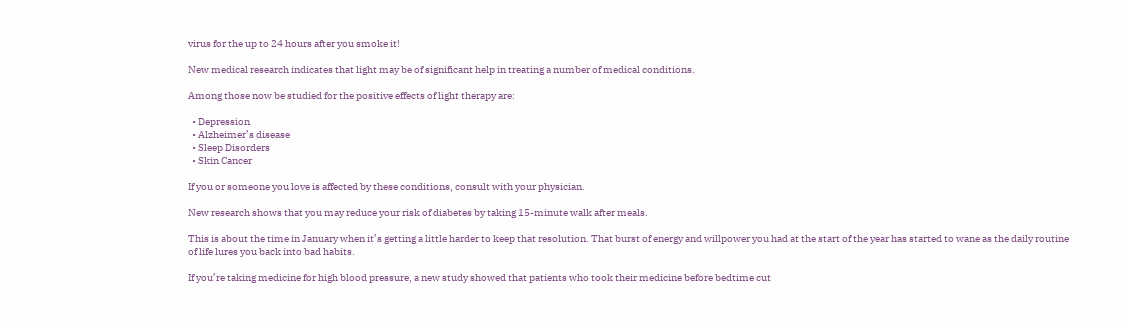virus for the up to 24 hours after you smoke it!

New medical research indicates that light may be of significant help in treating a number of medical conditions.

Among those now be studied for the positive effects of light therapy are:

  • Depression
  • Alzheimer’s disease
  • Sleep Disorders
  • Skin Cancer

If you or someone you love is affected by these conditions, consult with your physician.

New research shows that you may reduce your risk of diabetes by taking 15-minute walk after meals.

This is about the time in January when it’s getting a little harder to keep that resolution. That burst of energy and willpower you had at the start of the year has started to wane as the daily routine of life lures you back into bad habits.

If you’re taking medicine for high blood pressure, a new study showed that patients who took their medicine before bedtime cut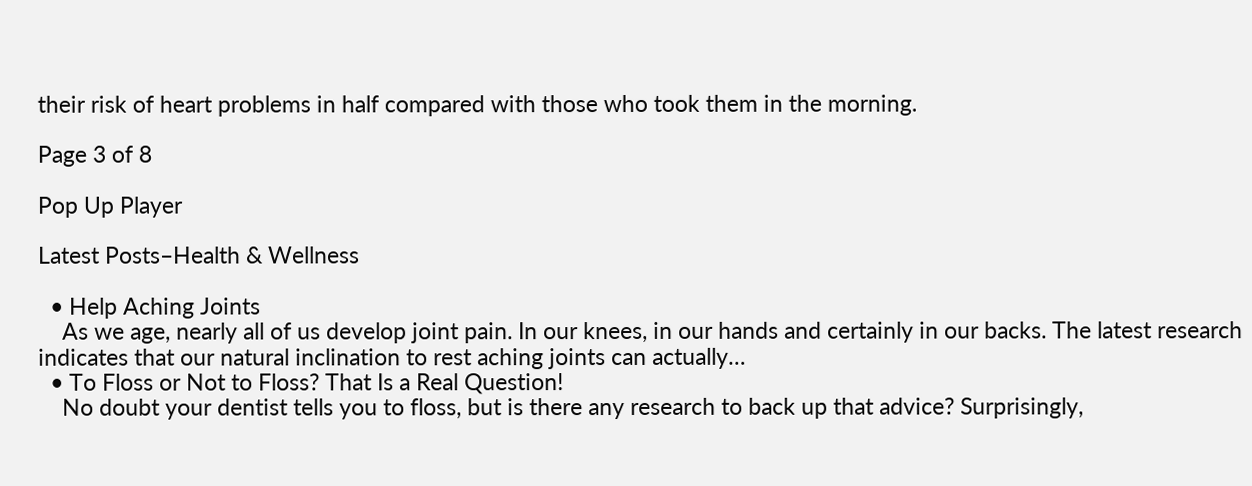their risk of heart problems in half compared with those who took them in the morning.

Page 3 of 8

Pop Up Player

Latest Posts–Health & Wellness

  • Help Aching Joints
    As we age, nearly all of us develop joint pain. In our knees, in our hands and certainly in our backs. The latest research indicates that our natural inclination to rest aching joints can actually…
  • To Floss or Not to Floss? That Is a Real Question!
    No doubt your dentist tells you to floss, but is there any research to back up that advice? Surprisingly,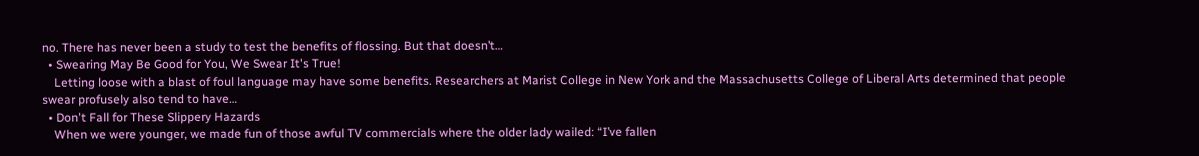no. There has never been a study to test the benefits of flossing. But that doesn’t…
  • Swearing May Be Good for You, We Swear It's True!
    Letting loose with a blast of foul language may have some benefits. Researchers at Marist College in New York and the Massachusetts College of Liberal Arts determined that people swear profusely also tend to have…
  • Don't Fall for These Slippery Hazards
    When we were younger, we made fun of those awful TV commercials where the older lady wailed: “I’ve fallen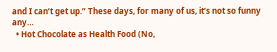and I can’t get up.” These days, for many of us, it’s not so funny any…
  • Hot Chocolate as Health Food (No,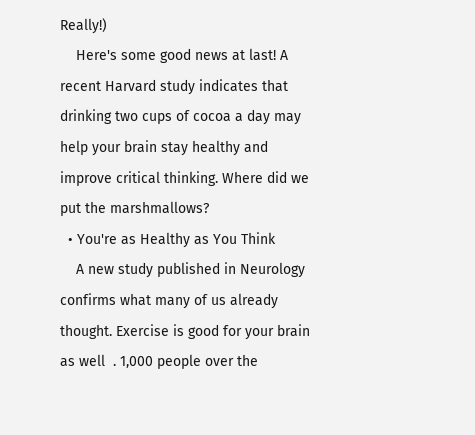Really!)
    Here's some good news at last! A recent Harvard study indicates that drinking two cups of cocoa a day may help your brain stay healthy and improve critical thinking. Where did we put the marshmallows?
  • You're as Healthy as You Think
    A new study published in Neurology confirms what many of us already thought. Exercise is good for your brain as well  . 1,000 people over the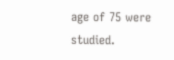age of 75 were studied.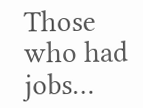Those who had jobs…